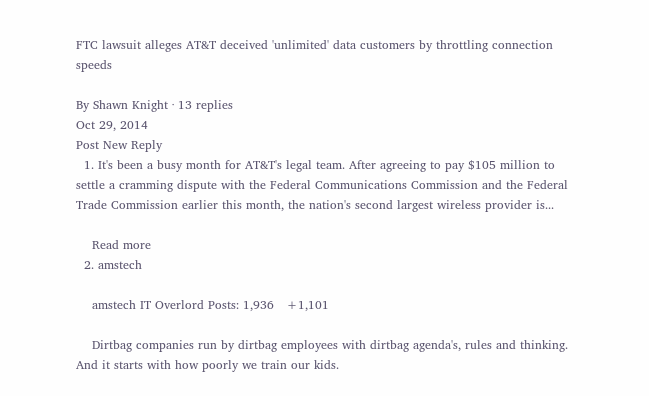FTC lawsuit alleges AT&T deceived 'unlimited' data customers by throttling connection speeds

By Shawn Knight · 13 replies
Oct 29, 2014
Post New Reply
  1. It's been a busy month for AT&T's legal team. After agreeing to pay $105 million to settle a cramming dispute with the Federal Communications Commission and the Federal Trade Commission earlier this month, the nation's second largest wireless provider is...

    Read more
  2. amstech

    amstech IT Overlord Posts: 1,936   +1,101

    Dirtbag companies run by dirtbag employees with dirtbag agenda's, rules and thinking. And it starts with how poorly we train our kids.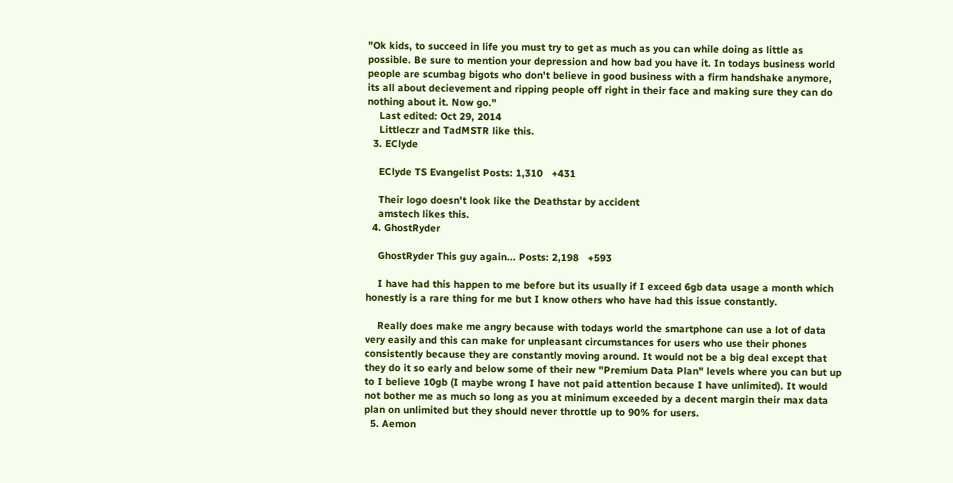"Ok kids, to succeed in life you must try to get as much as you can while doing as little as possible. Be sure to mention your depression and how bad you have it. In todays business world people are scumbag bigots who don't believe in good business with a firm handshake anymore, its all about decievement and ripping people off right in their face and making sure they can do nothing about it. Now go."
    Last edited: Oct 29, 2014
    Littleczr and TadMSTR like this.
  3. EClyde

    EClyde TS Evangelist Posts: 1,310   +431

    Their logo doesn't look like the Deathstar by accident
    amstech likes this.
  4. GhostRyder

    GhostRyder This guy again... Posts: 2,198   +593

    I have had this happen to me before but its usually if I exceed 6gb data usage a month which honestly is a rare thing for me but I know others who have had this issue constantly.

    Really does make me angry because with todays world the smartphone can use a lot of data very easily and this can make for unpleasant circumstances for users who use their phones consistently because they are constantly moving around. It would not be a big deal except that they do it so early and below some of their new "Premium Data Plan" levels where you can but up to I believe 10gb (I maybe wrong I have not paid attention because I have unlimited). It would not bother me as much so long as you at minimum exceeded by a decent margin their max data plan on unlimited but they should never throttle up to 90% for users.
  5. Aemon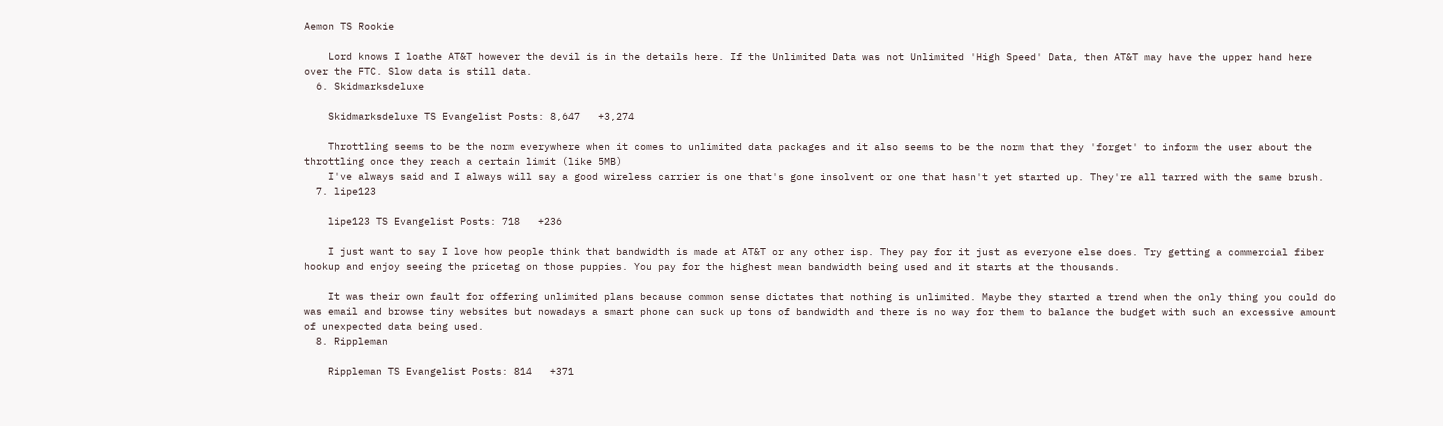Aemon TS Rookie

    Lord knows I loathe AT&T however the devil is in the details here. If the Unlimited Data was not Unlimited 'High Speed' Data, then AT&T may have the upper hand here over the FTC. Slow data is still data.
  6. Skidmarksdeluxe

    Skidmarksdeluxe TS Evangelist Posts: 8,647   +3,274

    Throttling seems to be the norm everywhere when it comes to unlimited data packages and it also seems to be the norm that they 'forget' to inform the user about the throttling once they reach a certain limit (like 5MB)
    I've always said and I always will say a good wireless carrier is one that's gone insolvent or one that hasn't yet started up. They're all tarred with the same brush.
  7. lipe123

    lipe123 TS Evangelist Posts: 718   +236

    I just want to say I love how people think that bandwidth is made at AT&T or any other isp. They pay for it just as everyone else does. Try getting a commercial fiber hookup and enjoy seeing the pricetag on those puppies. You pay for the highest mean bandwidth being used and it starts at the thousands.

    It was their own fault for offering unlimited plans because common sense dictates that nothing is unlimited. Maybe they started a trend when the only thing you could do was email and browse tiny websites but nowadays a smart phone can suck up tons of bandwidth and there is no way for them to balance the budget with such an excessive amount of unexpected data being used.
  8. Rippleman

    Rippleman TS Evangelist Posts: 814   +371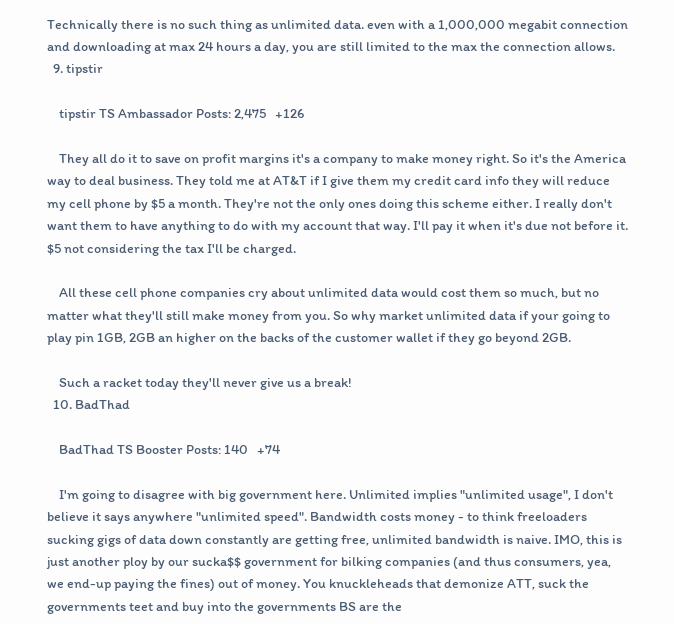Technically there is no such thing as unlimited data. even with a 1,000,000 megabit connection and downloading at max 24 hours a day, you are still limited to the max the connection allows.
  9. tipstir

    tipstir TS Ambassador Posts: 2,475   +126

    They all do it to save on profit margins it's a company to make money right. So it's the America way to deal business. They told me at AT&T if I give them my credit card info they will reduce my cell phone by $5 a month. They're not the only ones doing this scheme either. I really don't want them to have anything to do with my account that way. I'll pay it when it's due not before it. $5 not considering the tax I'll be charged.

    All these cell phone companies cry about unlimited data would cost them so much, but no matter what they'll still make money from you. So why market unlimited data if your going to play pin 1GB, 2GB an higher on the backs of the customer wallet if they go beyond 2GB.

    Such a racket today they'll never give us a break!
  10. BadThad

    BadThad TS Booster Posts: 140   +74

    I'm going to disagree with big government here. Unlimited implies "unlimited usage", I don't believe it says anywhere "unlimited speed". Bandwidth costs money - to think freeloaders sucking gigs of data down constantly are getting free, unlimited bandwidth is naive. IMO, this is just another ploy by our sucka$$ government for bilking companies (and thus consumers, yea, we end-up paying the fines) out of money. You knuckleheads that demonize ATT, suck the governments teet and buy into the governments BS are the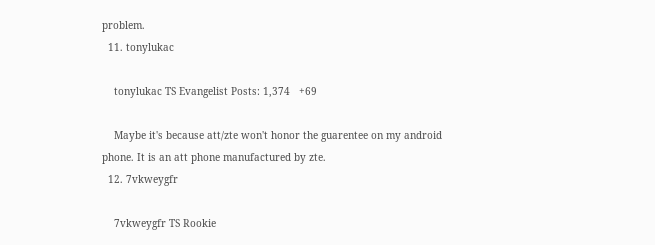problem.
  11. tonylukac

    tonylukac TS Evangelist Posts: 1,374   +69

    Maybe it's because att/zte won't honor the guarentee on my android phone. It is an att phone manufactured by zte.
  12. 7vkweygfr

    7vkweygfr TS Rookie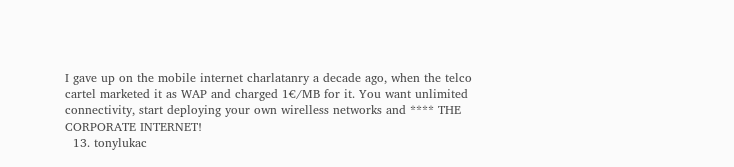I gave up on the mobile internet charlatanry a decade ago, when the telco cartel marketed it as WAP and charged 1€/MB for it. You want unlimited connectivity, start deploying your own wirelless networks and **** THE CORPORATE INTERNET!
  13. tonylukac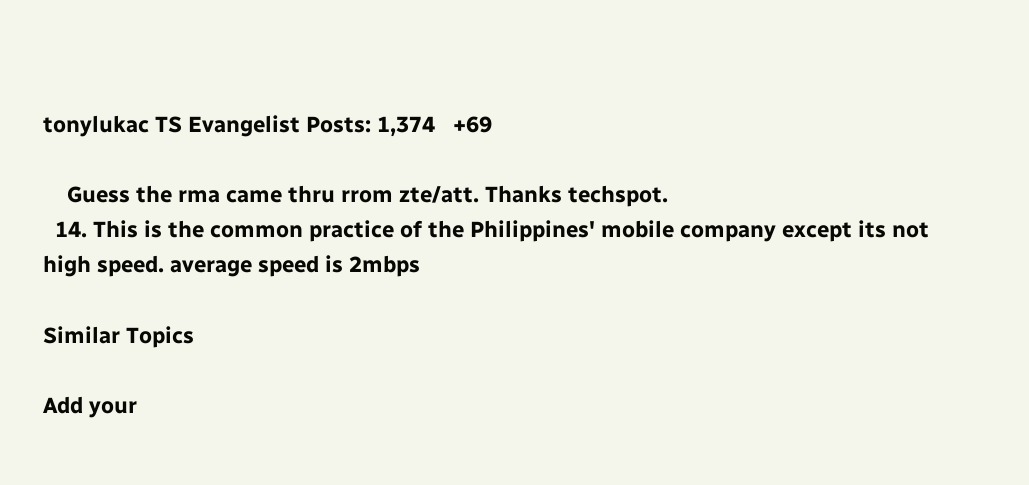tonylukac TS Evangelist Posts: 1,374   +69

    Guess the rma came thru rrom zte/att. Thanks techspot.
  14. This is the common practice of the Philippines' mobile company except its not high speed. average speed is 2mbps

Similar Topics

Add your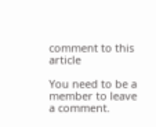comment to this article

You need to be a member to leave a comment.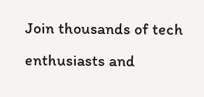Join thousands of tech enthusiasts and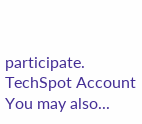participate.
TechSpot Account You may also...